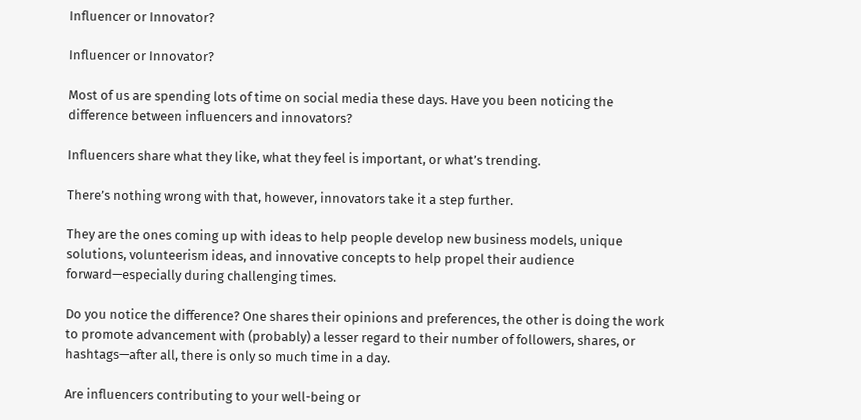Influencer or Innovator?

Influencer or Innovator?

Most of us are spending lots of time on social media these days. Have you been noticing the difference between influencers and innovators?

Influencers share what they like, what they feel is important, or what’s trending.

There’s nothing wrong with that, however, innovators take it a step further.

They are the ones coming up with ideas to help people develop new business models, unique solutions, volunteerism ideas, and innovative concepts to help propel their audience forward—especially during challenging times.

Do you notice the difference? One shares their opinions and preferences, the other is doing the work to promote advancement with (probably) a lesser regard to their number of followers, shares, or hashtags—after all, there is only so much time in a day.

Are influencers contributing to your well-being or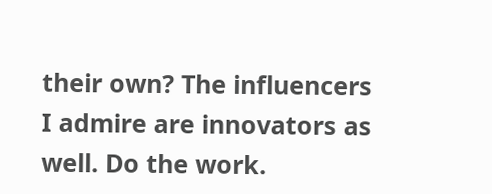their own? The influencers I admire are innovators as well. Do the work.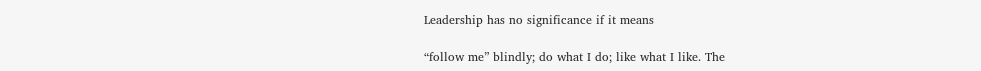Leadership has no significance if it means

“follow me” blindly; do what I do; like what I like. The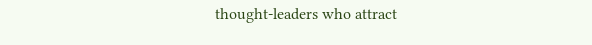thought-leaders who attract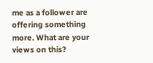me as a follower are offering something more. What are your views on this?